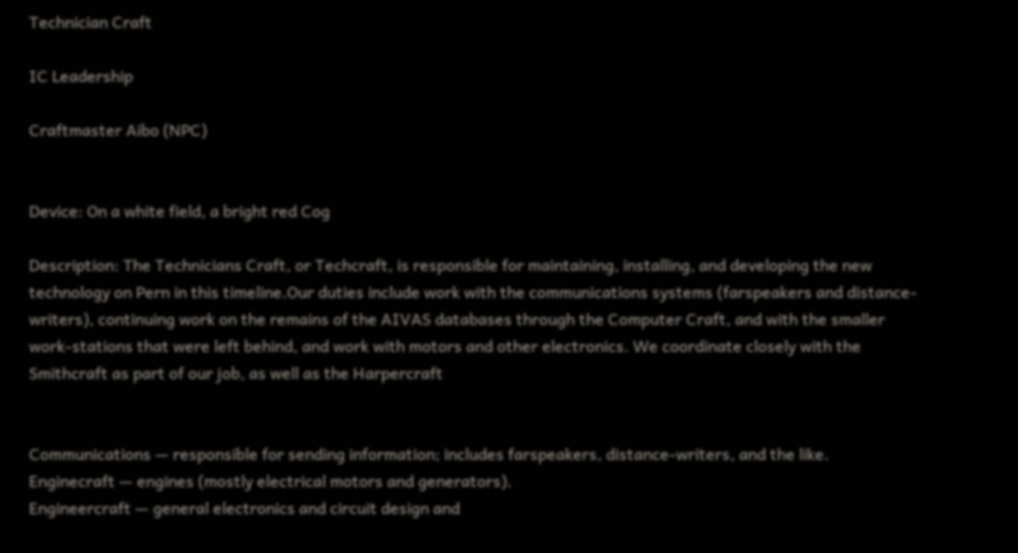Technician Craft

IC Leadership

Craftmaster Aibo (NPC)


Device: On a white field, a bright red Cog

Description: The Technicians Craft, or Techcraft, is responsible for maintaining, installing, and developing the new technology on Pern in this timeline.Our duties include work with the communications systems (farspeakers and distance-writers), continuing work on the remains of the AIVAS databases through the Computer Craft, and with the smaller work-stations that were left behind, and work with motors and other electronics. We coordinate closely with the Smithcraft as part of our job, as well as the Harpercraft


Communications — responsible for sending information; includes farspeakers, distance-writers, and the like.
Enginecraft — engines (mostly electrical motors and generators).
Engineercraft — general electronics and circuit design and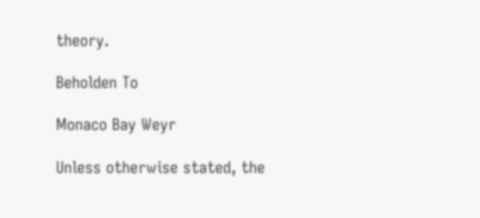theory.

Beholden To

Monaco Bay Weyr

Unless otherwise stated, the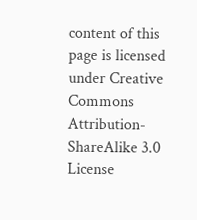content of this page is licensed under Creative Commons Attribution-ShareAlike 3.0 License